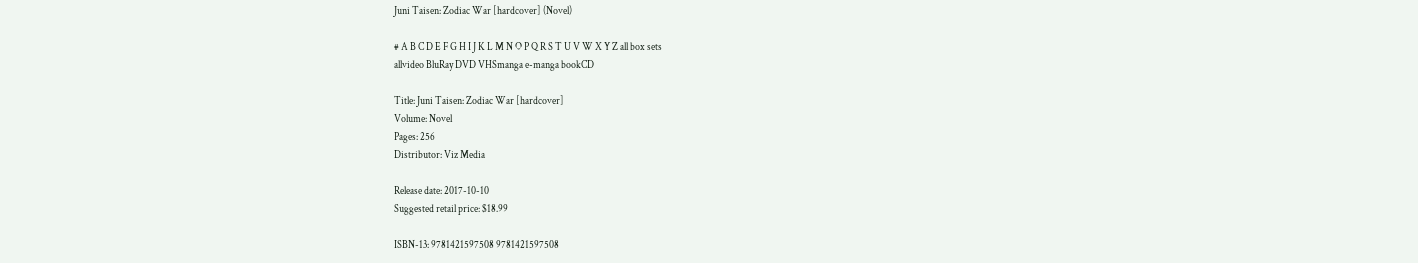Juni Taisen: Zodiac War [hardcover] (Novel)

# A B C D E F G H I J K L M N O P Q R S T U V W X Y Z all box sets
allvideo BluRay DVD VHSmanga e-manga bookCD

Title: Juni Taisen: Zodiac War [hardcover]
Volume: Novel
Pages: 256
Distributor: Viz Media

Release date: 2017-10-10
Suggested retail price: $18.99

ISBN-13: 9781421597508 9781421597508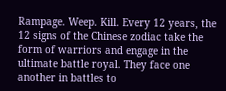Rampage. Weep. Kill. Every 12 years, the 12 signs of the Chinese zodiac take the form of warriors and engage in the ultimate battle royal. They face one another in battles to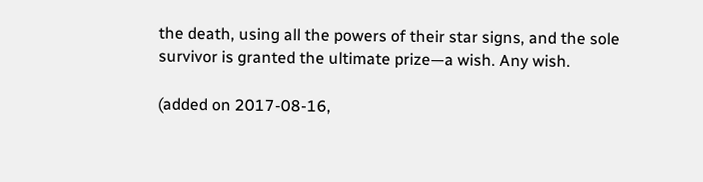the death, using all the powers of their star signs, and the sole survivor is granted the ultimate prize—a wish. Any wish.

(added on 2017-08-16,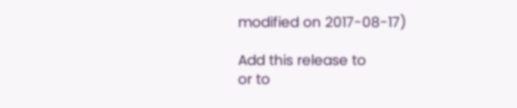modified on 2017-08-17)

Add this release to
or to